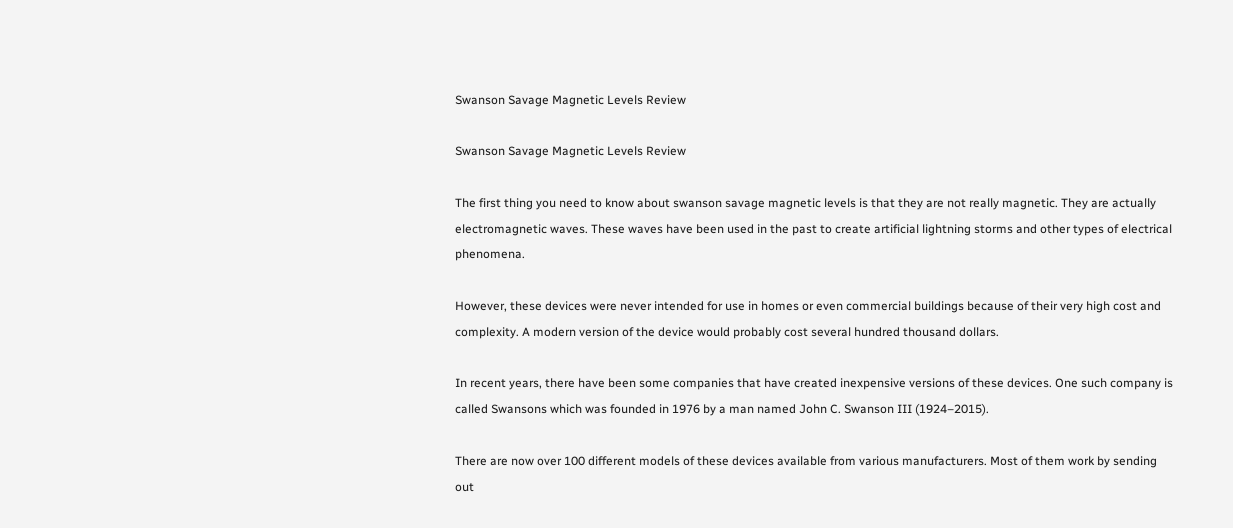Swanson Savage Magnetic Levels Review

Swanson Savage Magnetic Levels Review

The first thing you need to know about swanson savage magnetic levels is that they are not really magnetic. They are actually electromagnetic waves. These waves have been used in the past to create artificial lightning storms and other types of electrical phenomena.

However, these devices were never intended for use in homes or even commercial buildings because of their very high cost and complexity. A modern version of the device would probably cost several hundred thousand dollars.

In recent years, there have been some companies that have created inexpensive versions of these devices. One such company is called Swansons which was founded in 1976 by a man named John C. Swanson III (1924–2015).

There are now over 100 different models of these devices available from various manufacturers. Most of them work by sending out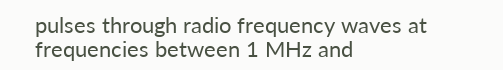pulses through radio frequency waves at frequencies between 1 MHz and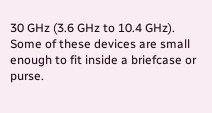30 GHz (3.6 GHz to 10.4 GHz). Some of these devices are small enough to fit inside a briefcase or purse.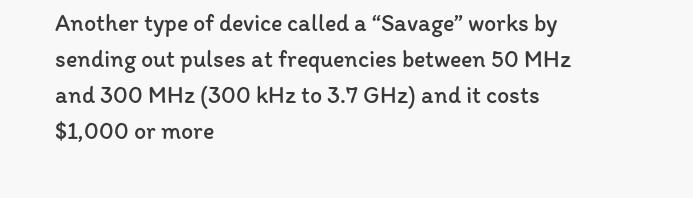Another type of device called a “Savage” works by sending out pulses at frequencies between 50 MHz and 300 MHz (300 kHz to 3.7 GHz) and it costs $1,000 or more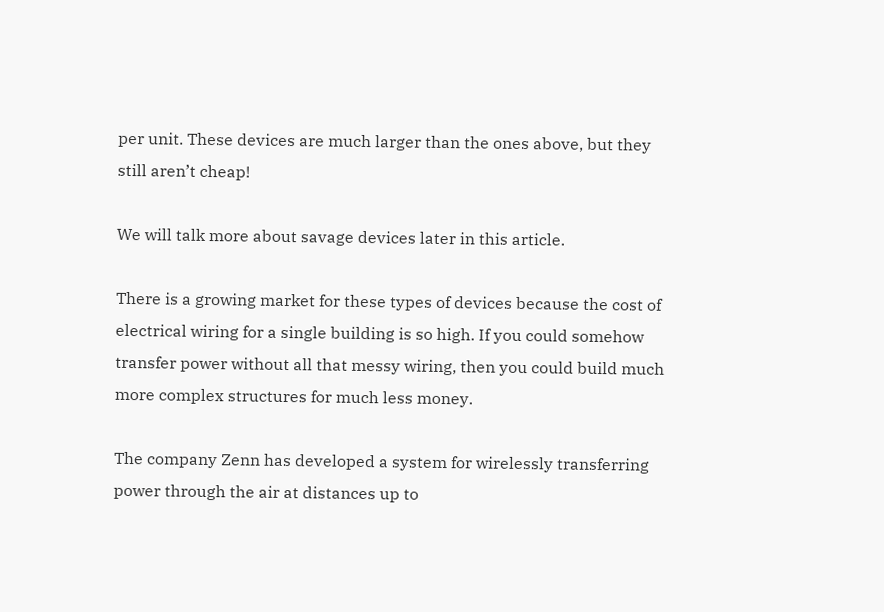per unit. These devices are much larger than the ones above, but they still aren’t cheap!

We will talk more about savage devices later in this article.

There is a growing market for these types of devices because the cost of electrical wiring for a single building is so high. If you could somehow transfer power without all that messy wiring, then you could build much more complex structures for much less money.

The company Zenn has developed a system for wirelessly transferring power through the air at distances up to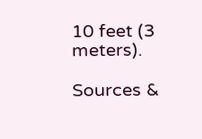10 feet (3 meters).

Sources &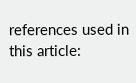references used in this article: